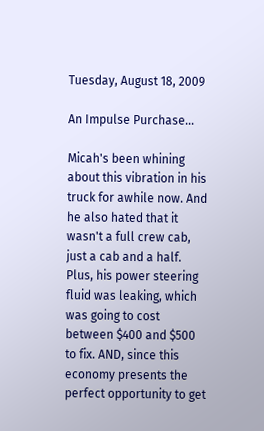Tuesday, August 18, 2009

An Impulse Purchase...

Micah's been whining about this vibration in his truck for awhile now. And he also hated that it wasn't a full crew cab, just a cab and a half. Plus, his power steering fluid was leaking, which was going to cost between $400 and $500 to fix. AND, since this economy presents the perfect opportunity to get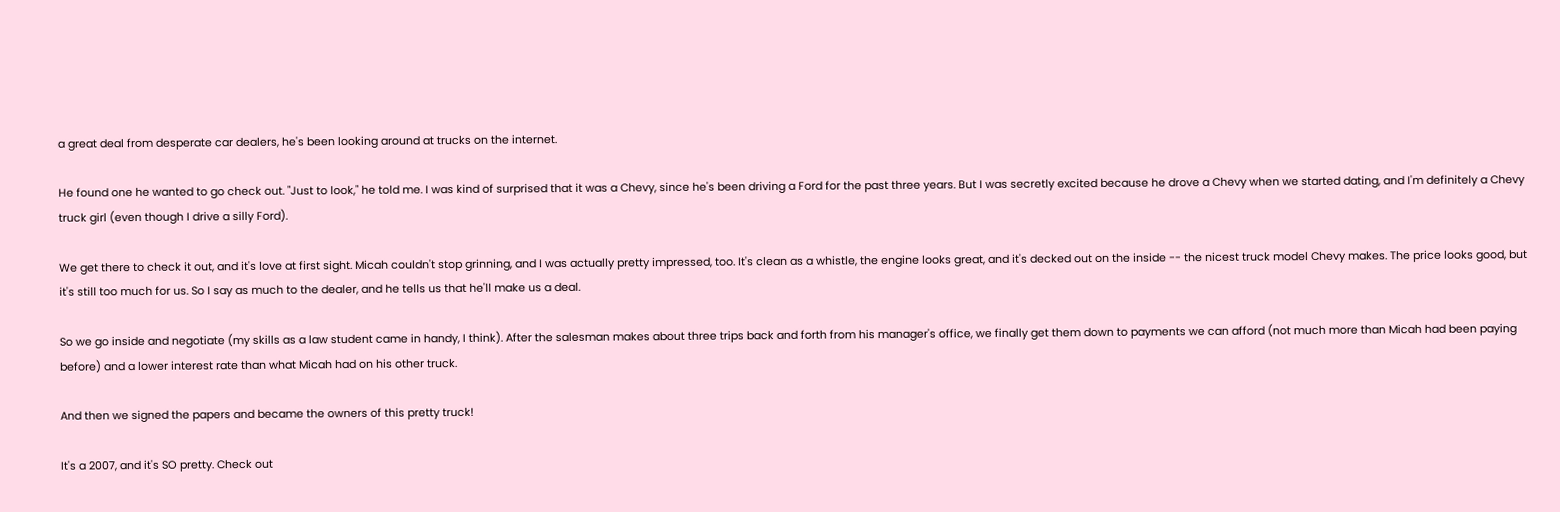a great deal from desperate car dealers, he's been looking around at trucks on the internet.

He found one he wanted to go check out. "Just to look," he told me. I was kind of surprised that it was a Chevy, since he's been driving a Ford for the past three years. But I was secretly excited because he drove a Chevy when we started dating, and I'm definitely a Chevy truck girl (even though I drive a silly Ford).

We get there to check it out, and it's love at first sight. Micah couldn't stop grinning, and I was actually pretty impressed, too. It's clean as a whistle, the engine looks great, and it's decked out on the inside -- the nicest truck model Chevy makes. The price looks good, but it's still too much for us. So I say as much to the dealer, and he tells us that he'll make us a deal.

So we go inside and negotiate (my skills as a law student came in handy, I think). After the salesman makes about three trips back and forth from his manager's office, we finally get them down to payments we can afford (not much more than Micah had been paying before) and a lower interest rate than what Micah had on his other truck.

And then we signed the papers and became the owners of this pretty truck!

It's a 2007, and it's SO pretty. Check out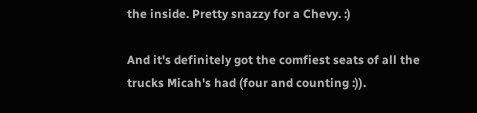the inside. Pretty snazzy for a Chevy. :)

And it's definitely got the comfiest seats of all the trucks Micah's had (four and counting :)).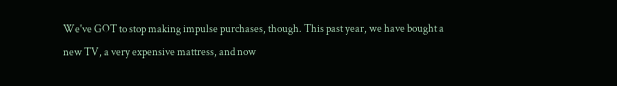We've GOT to stop making impulse purchases, though. This past year, we have bought a new TV, a very expensive mattress, and now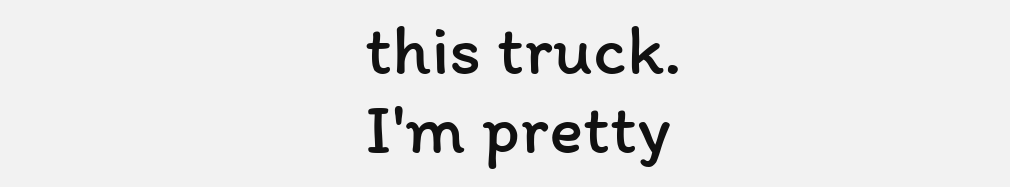this truck. I'm pretty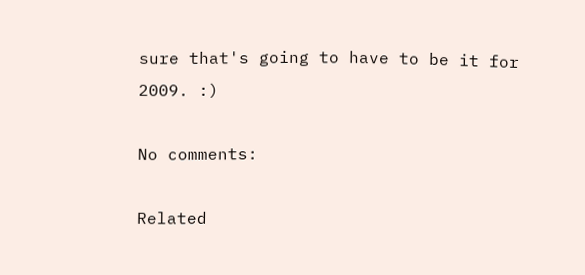sure that's going to have to be it for 2009. :)

No comments:

Related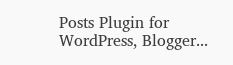Posts Plugin for WordPress, Blogger...